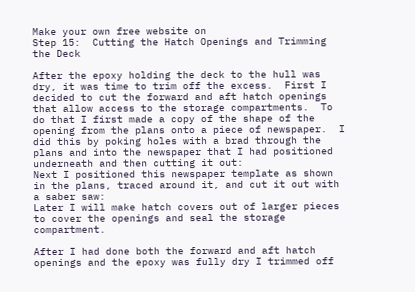Make your own free website on
Step 15:  Cutting the Hatch Openings and Trimming the Deck

After the epoxy holding the deck to the hull was dry, it was time to trim off the excess.  First I decided to cut the forward and aft hatch openings that allow access to the storage compartments.  To do that I first made a copy of the shape of the opening from the plans onto a piece of newspaper.  I did this by poking holes with a brad through the plans and into the newspaper that I had positioned underneath and then cutting it out:
Next I positioned this newspaper template as shown in the plans, traced around it, and cut it out with a saber saw:
Later I will make hatch covers out of larger pieces to cover the openings and seal the storage compartment.

After I had done both the forward and aft hatch openings and the epoxy was fully dry I trimmed off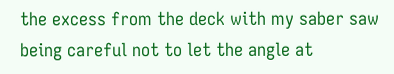the excess from the deck with my saber saw being careful not to let the angle at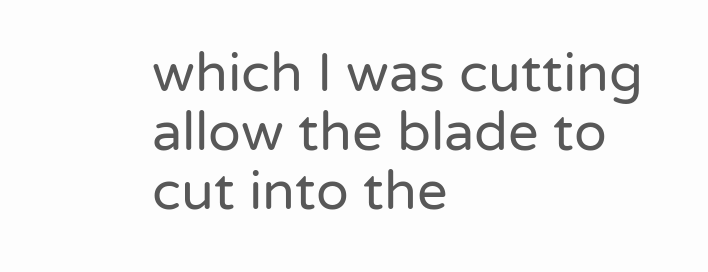which I was cutting allow the blade to cut into the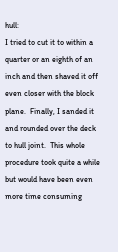hull:
I tried to cut it to within a quarter or an eighth of an inch and then shaved it off even closer with the block plane.  Finally, I sanded it and rounded over the deck to hull joint.  This whole procedure took quite a while but would have been even more time consuming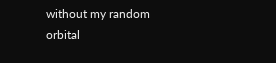without my random orbital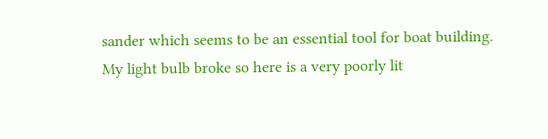sander which seems to be an essential tool for boat building.
My light bulb broke so here is a very poorly lit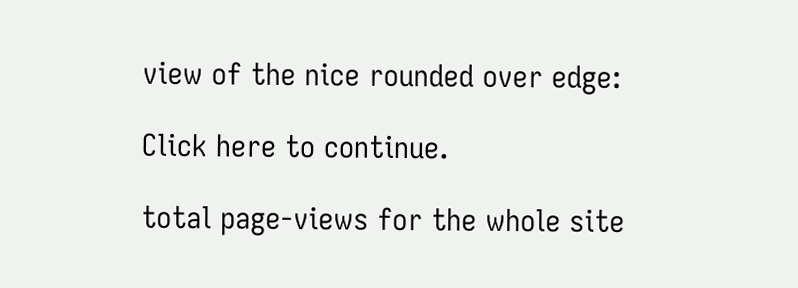view of the nice rounded over edge:

Click here to continue.

total page-views for the whole site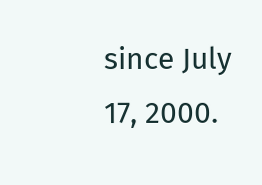since July 17, 2000.